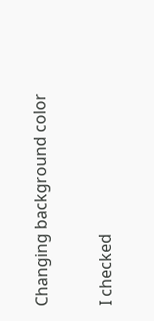Changing background color

I checked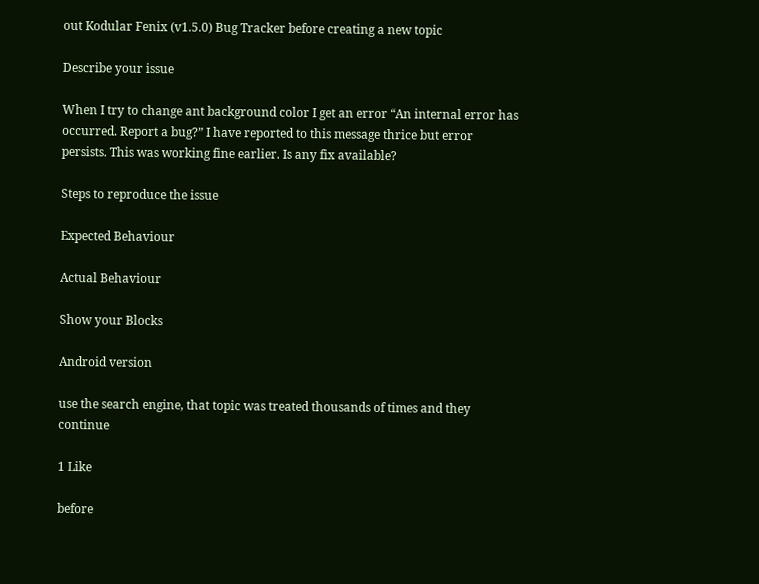out Kodular Fenix (v1.5.0) Bug Tracker before creating a new topic

Describe your issue

When I try to change ant background color I get an error “An internal error has occurred. Report a bug?” I have reported to this message thrice but error persists. This was working fine earlier. Is any fix available?

Steps to reproduce the issue

Expected Behaviour

Actual Behaviour

Show your Blocks

Android version

use the search engine, that topic was treated thousands of times and they continue

1 Like

before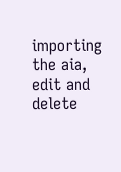importing the aia, edit and delete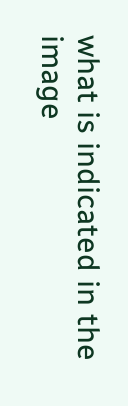what is indicated in the image